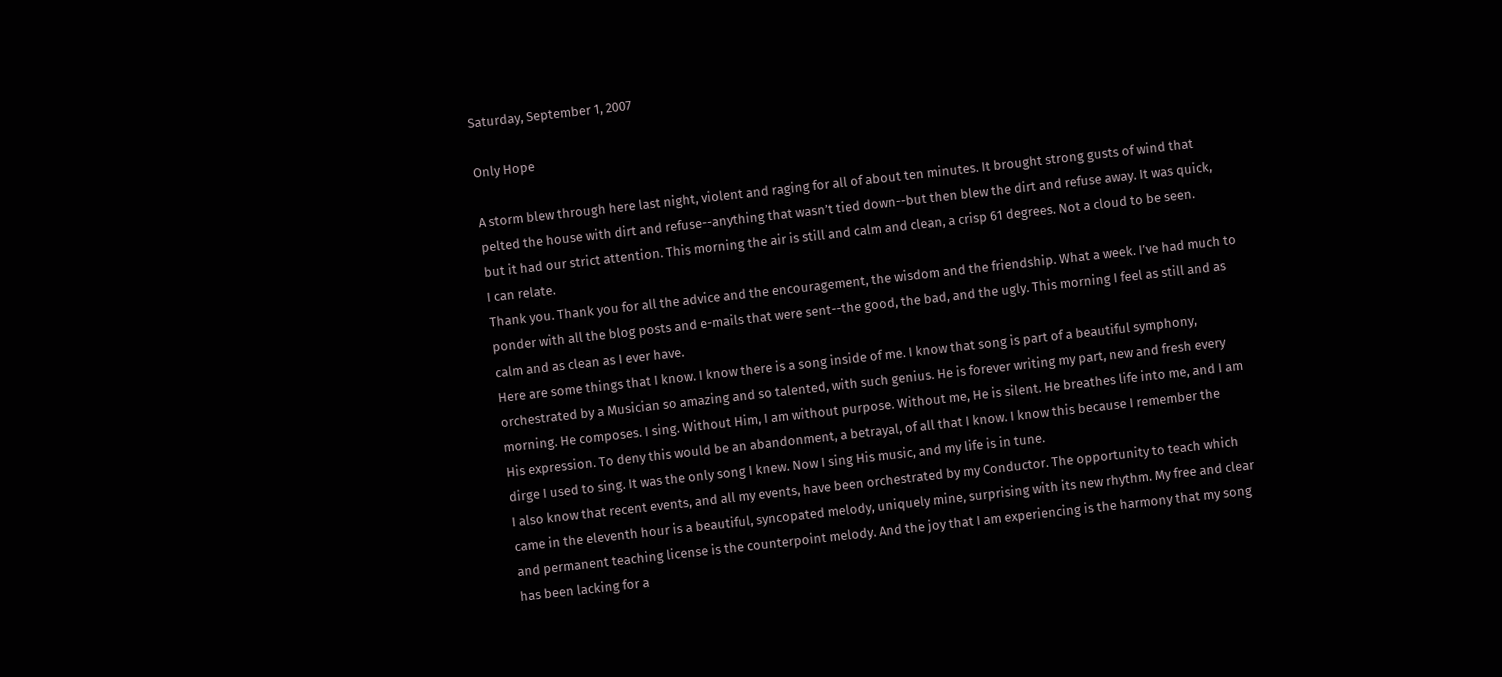Saturday, September 1, 2007

Only Hope

A storm blew through here last night, violent and raging for all of about ten minutes. It brought strong gusts of wind that pelted the house with dirt and refuse--anything that wasn’t tied down--but then blew the dirt and refuse away. It was quick, but it had our strict attention. This morning the air is still and calm and clean, a crisp 61 degrees. Not a cloud to be seen.
I can relate.
Thank you. Thank you for all the advice and the encouragement, the wisdom and the friendship. What a week. I’ve had much to ponder with all the blog posts and e-mails that were sent--the good, the bad, and the ugly. This morning I feel as still and as calm and as clean as I ever have.
Here are some things that I know. I know there is a song inside of me. I know that song is part of a beautiful symphony, orchestrated by a Musician so amazing and so talented, with such genius. He is forever writing my part, new and fresh every morning. He composes. I sing. Without Him, I am without purpose. Without me, He is silent. He breathes life into me, and I am His expression. To deny this would be an abandonment, a betrayal, of all that I know. I know this because I remember the dirge I used to sing. It was the only song I knew. Now I sing His music, and my life is in tune.
I also know that recent events, and all my events, have been orchestrated by my Conductor. The opportunity to teach which came in the eleventh hour is a beautiful, syncopated melody, uniquely mine, surprising with its new rhythm. My free and clear and permanent teaching license is the counterpoint melody. And the joy that I am experiencing is the harmony that my song has been lacking for a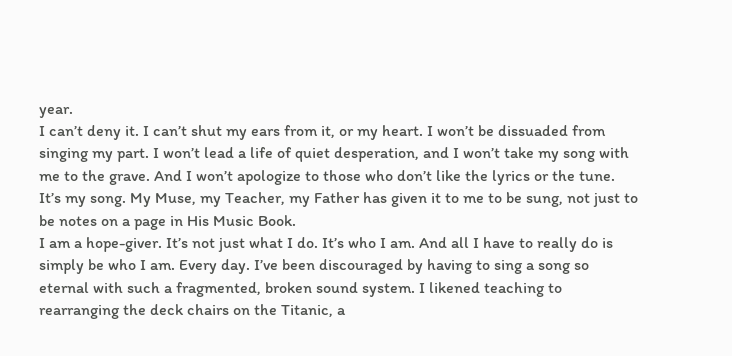year.
I can’t deny it. I can’t shut my ears from it, or my heart. I won’t be dissuaded from singing my part. I won’t lead a life of quiet desperation, and I won’t take my song with me to the grave. And I won’t apologize to those who don’t like the lyrics or the tune. It’s my song. My Muse, my Teacher, my Father has given it to me to be sung, not just to be notes on a page in His Music Book.
I am a hope-giver. It’s not just what I do. It’s who I am. And all I have to really do is simply be who I am. Every day. I’ve been discouraged by having to sing a song so eternal with such a fragmented, broken sound system. I likened teaching to rearranging the deck chairs on the Titanic, a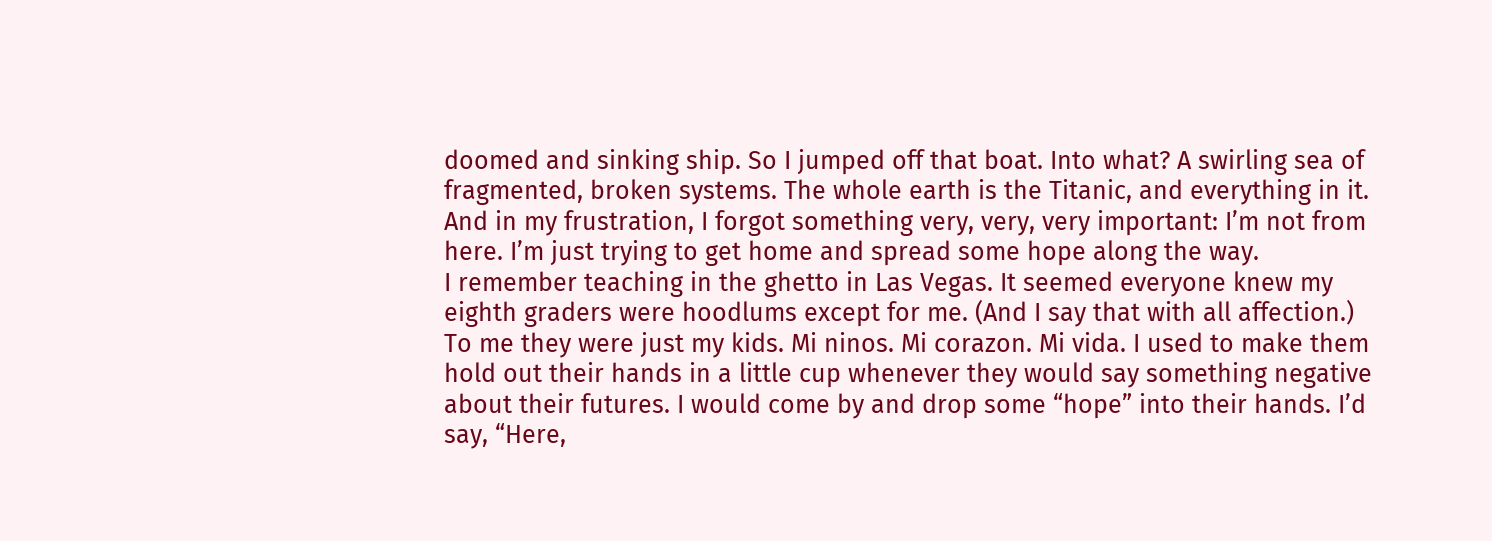doomed and sinking ship. So I jumped off that boat. Into what? A swirling sea of fragmented, broken systems. The whole earth is the Titanic, and everything in it. And in my frustration, I forgot something very, very, very important: I’m not from here. I’m just trying to get home and spread some hope along the way.
I remember teaching in the ghetto in Las Vegas. It seemed everyone knew my eighth graders were hoodlums except for me. (And I say that with all affection.) To me they were just my kids. Mi ninos. Mi corazon. Mi vida. I used to make them hold out their hands in a little cup whenever they would say something negative about their futures. I would come by and drop some “hope” into their hands. I’d say, “Here,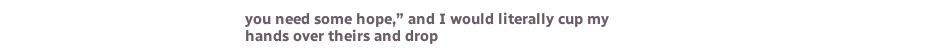you need some hope,” and I would literally cup my hands over theirs and drop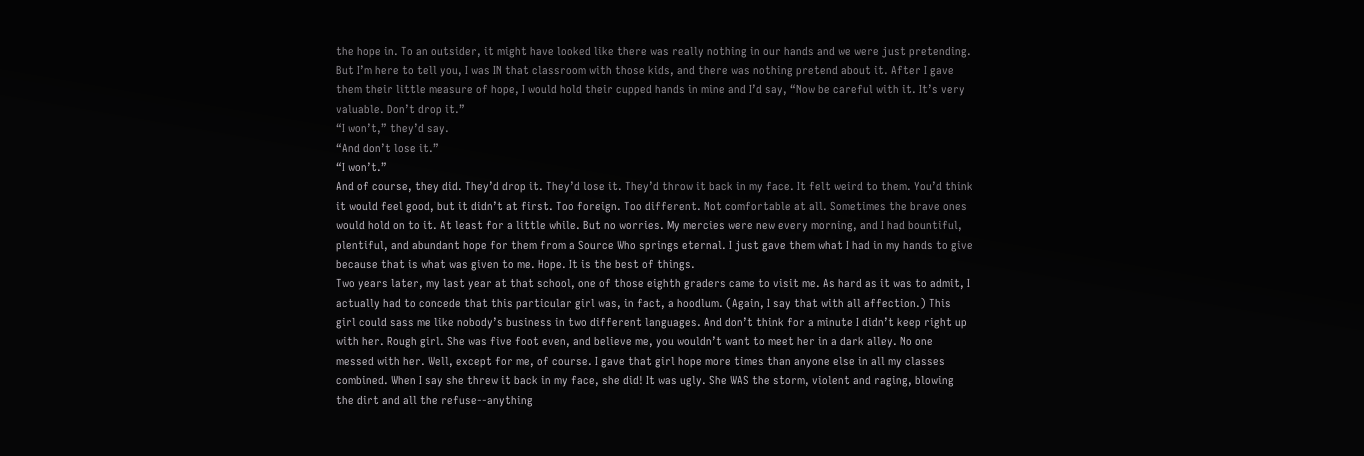the hope in. To an outsider, it might have looked like there was really nothing in our hands and we were just pretending. But I’m here to tell you, I was IN that classroom with those kids, and there was nothing pretend about it. After I gave them their little measure of hope, I would hold their cupped hands in mine and I’d say, “Now be careful with it. It’s very valuable. Don’t drop it.”
“I won’t,” they’d say.
“And don’t lose it.”
“I won’t.”
And of course, they did. They’d drop it. They’d lose it. They’d throw it back in my face. It felt weird to them. You’d think it would feel good, but it didn’t at first. Too foreign. Too different. Not comfortable at all. Sometimes the brave ones would hold on to it. At least for a little while. But no worries. My mercies were new every morning, and I had bountiful, plentiful, and abundant hope for them from a Source Who springs eternal. I just gave them what I had in my hands to give because that is what was given to me. Hope. It is the best of things.
Two years later, my last year at that school, one of those eighth graders came to visit me. As hard as it was to admit, I actually had to concede that this particular girl was, in fact, a hoodlum. (Again, I say that with all affection.) This girl could sass me like nobody’s business in two different languages. And don’t think for a minute I didn’t keep right up with her. Rough girl. She was five foot even, and believe me, you wouldn’t want to meet her in a dark alley. No one messed with her. Well, except for me, of course. I gave that girl hope more times than anyone else in all my classes combined. When I say she threw it back in my face, she did! It was ugly. She WAS the storm, violent and raging, blowing the dirt and all the refuse--anything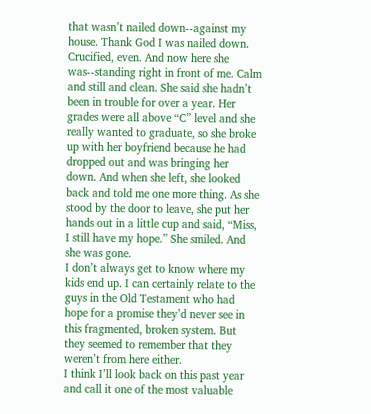that wasn’t nailed down--against my house. Thank God I was nailed down. Crucified, even. And now here she was--standing right in front of me. Calm and still and clean. She said she hadn’t been in trouble for over a year. Her grades were all above “C” level and she really wanted to graduate, so she broke up with her boyfriend because he had dropped out and was bringing her down. And when she left, she looked back and told me one more thing. As she stood by the door to leave, she put her hands out in a little cup and said, “Miss, I still have my hope.” She smiled. And she was gone.
I don’t always get to know where my kids end up. I can certainly relate to the guys in the Old Testament who had hope for a promise they’d never see in this fragmented, broken system. But they seemed to remember that they weren’t from here either.
I think I’ll look back on this past year and call it one of the most valuable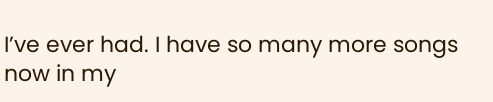I’ve ever had. I have so many more songs now in my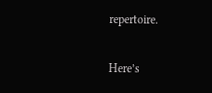repertoire.

Here’s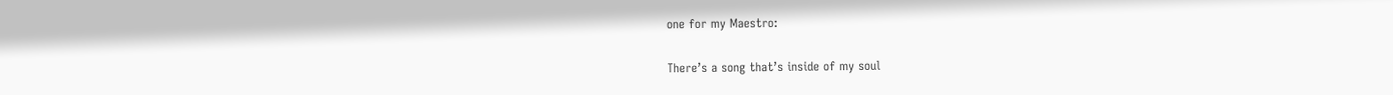one for my Maestro:

There’s a song that’s inside of my soul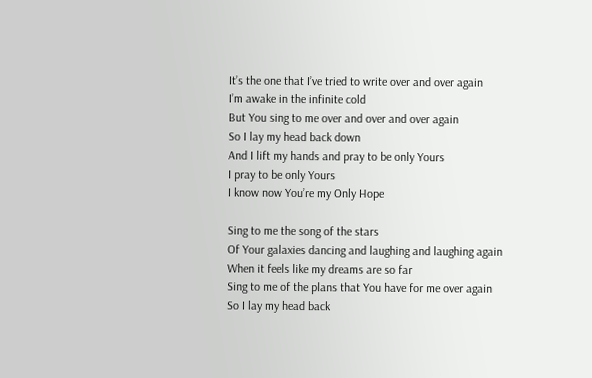It’s the one that I’ve tried to write over and over again
I’m awake in the infinite cold
But You sing to me over and over and over again
So I lay my head back down
And I lift my hands and pray to be only Yours
I pray to be only Yours
I know now You’re my Only Hope

Sing to me the song of the stars
Of Your galaxies dancing and laughing and laughing again
When it feels like my dreams are so far
Sing to me of the plans that You have for me over again
So I lay my head back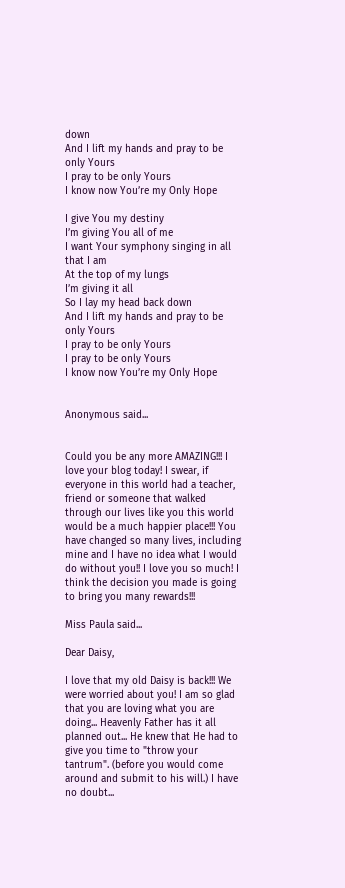down
And I lift my hands and pray to be only Yours
I pray to be only Yours
I know now You’re my Only Hope

I give You my destiny
I’m giving You all of me
I want Your symphony singing in all that I am
At the top of my lungs
I’m giving it all
So I lay my head back down
And I lift my hands and pray to be only Yours
I pray to be only Yours
I pray to be only Yours
I know now You’re my Only Hope


Anonymous said...


Could you be any more AMAZING!!! I love your blog today! I swear, if everyone in this world had a teacher, friend or someone that walked through our lives like you this world would be a much happier place!!! You have changed so many lives, including mine and I have no idea what I would do without you!! I love you so much! I think the decision you made is going to bring you many rewards!!!

Miss Paula said...

Dear Daisy,

I love that my old Daisy is back!!! We were worried about you! I am so glad that you are loving what you are doing... Heavenly Father has it all planned out... He knew that He had to give you time to "throw your tantrum". (before you would come around and submit to his will.) I have no doubt...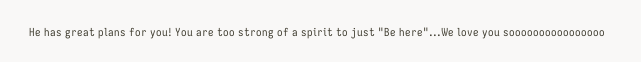He has great plans for you! You are too strong of a spirit to just "Be here"...We love you soooooooooooooooo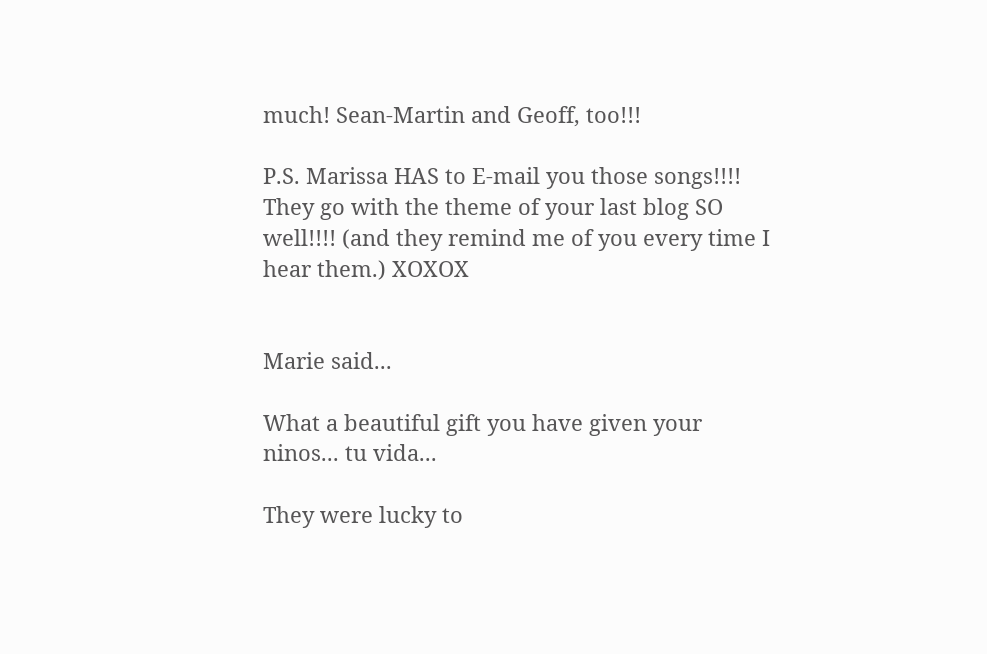much! Sean-Martin and Geoff, too!!!

P.S. Marissa HAS to E-mail you those songs!!!! They go with the theme of your last blog SO well!!!! (and they remind me of you every time I hear them.) XOXOX


Marie said...

What a beautiful gift you have given your ninos... tu vida...

They were lucky to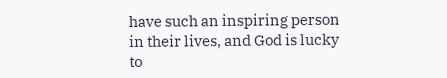have such an inspiring person in their lives, and God is lucky to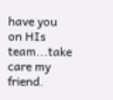have you on HIs team...take care my friend.